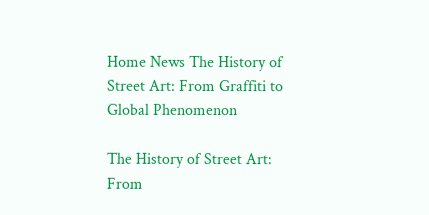Home News The History of Street Art: From Graffiti to Global Phenomenon

The History of Street Art: From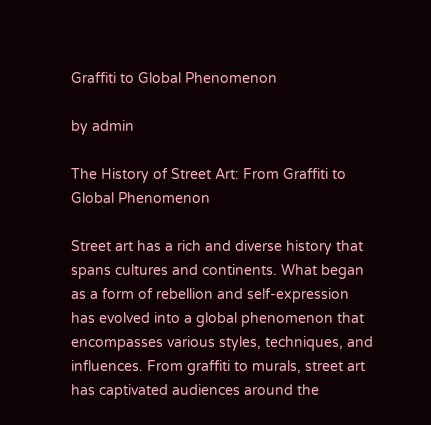Graffiti to Global Phenomenon

by admin

The History of Street Art: From Graffiti to Global Phenomenon

Street art has a rich and diverse history that spans cultures and continents. What began as a form of rebellion and self-expression has evolved into a global phenomenon that encompasses various styles, techniques, and influences. From graffiti to murals, street art has captivated audiences around the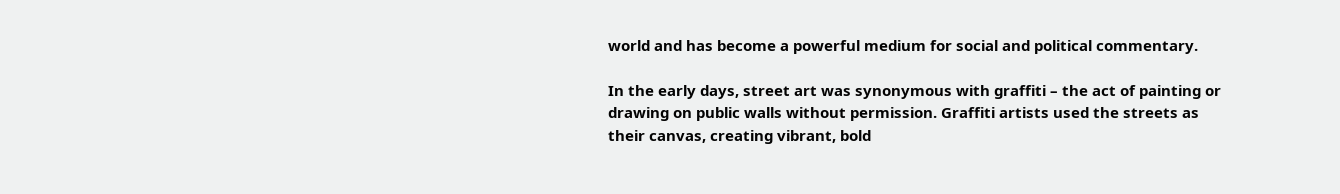world and has become a powerful medium for social and political commentary.

In the early days, street art was synonymous with graffiti – the act of painting or drawing on public walls without permission. Graffiti artists used the streets as their canvas, creating vibrant, bold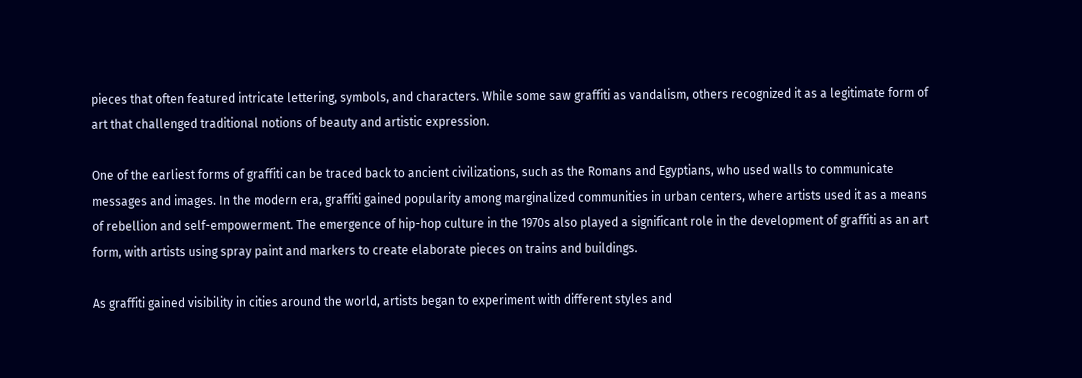pieces that often featured intricate lettering, symbols, and characters. While some saw graffiti as vandalism, others recognized it as a legitimate form of art that challenged traditional notions of beauty and artistic expression.

One of the earliest forms of graffiti can be traced back to ancient civilizations, such as the Romans and Egyptians, who used walls to communicate messages and images. In the modern era, graffiti gained popularity among marginalized communities in urban centers, where artists used it as a means of rebellion and self-empowerment. The emergence of hip-hop culture in the 1970s also played a significant role in the development of graffiti as an art form, with artists using spray paint and markers to create elaborate pieces on trains and buildings.

As graffiti gained visibility in cities around the world, artists began to experiment with different styles and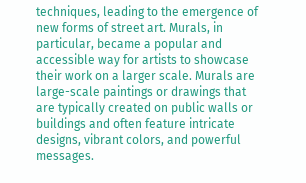techniques, leading to the emergence of new forms of street art. Murals, in particular, became a popular and accessible way for artists to showcase their work on a larger scale. Murals are large-scale paintings or drawings that are typically created on public walls or buildings and often feature intricate designs, vibrant colors, and powerful messages.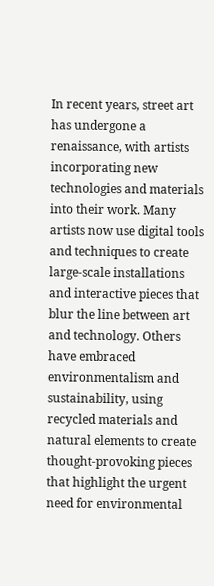In recent years, street art has undergone a renaissance, with artists incorporating new technologies and materials into their work. Many artists now use digital tools and techniques to create large-scale installations and interactive pieces that blur the line between art and technology. Others have embraced environmentalism and sustainability, using recycled materials and natural elements to create thought-provoking pieces that highlight the urgent need for environmental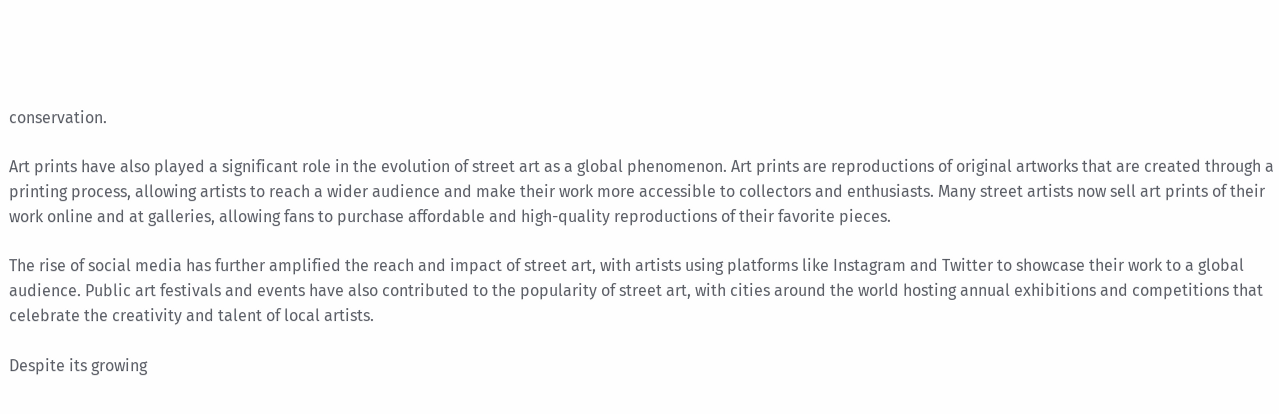conservation.

Art prints have also played a significant role in the evolution of street art as a global phenomenon. Art prints are reproductions of original artworks that are created through a printing process, allowing artists to reach a wider audience and make their work more accessible to collectors and enthusiasts. Many street artists now sell art prints of their work online and at galleries, allowing fans to purchase affordable and high-quality reproductions of their favorite pieces.

The rise of social media has further amplified the reach and impact of street art, with artists using platforms like Instagram and Twitter to showcase their work to a global audience. Public art festivals and events have also contributed to the popularity of street art, with cities around the world hosting annual exhibitions and competitions that celebrate the creativity and talent of local artists.

Despite its growing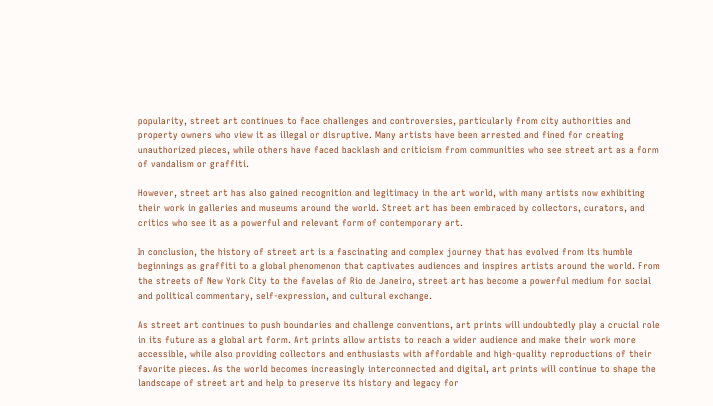popularity, street art continues to face challenges and controversies, particularly from city authorities and property owners who view it as illegal or disruptive. Many artists have been arrested and fined for creating unauthorized pieces, while others have faced backlash and criticism from communities who see street art as a form of vandalism or graffiti.

However, street art has also gained recognition and legitimacy in the art world, with many artists now exhibiting their work in galleries and museums around the world. Street art has been embraced by collectors, curators, and critics who see it as a powerful and relevant form of contemporary art.

In conclusion, the history of street art is a fascinating and complex journey that has evolved from its humble beginnings as graffiti to a global phenomenon that captivates audiences and inspires artists around the world. From the streets of New York City to the favelas of Rio de Janeiro, street art has become a powerful medium for social and political commentary, self-expression, and cultural exchange.

As street art continues to push boundaries and challenge conventions, art prints will undoubtedly play a crucial role in its future as a global art form. Art prints allow artists to reach a wider audience and make their work more accessible, while also providing collectors and enthusiasts with affordable and high-quality reproductions of their favorite pieces. As the world becomes increasingly interconnected and digital, art prints will continue to shape the landscape of street art and help to preserve its history and legacy for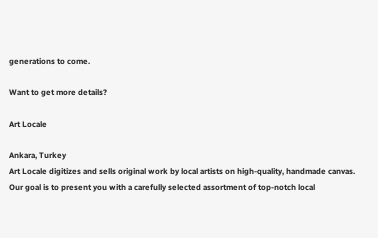generations to come.

Want to get more details?

Art Locale

Ankara, Turkey
Art Locale digitizes and sells original work by local artists on high-quality, handmade canvas. Our goal is to present you with a carefully selected assortment of top-notch local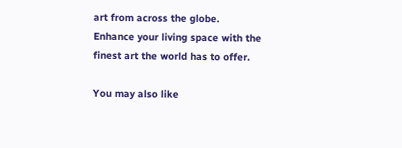art from across the globe. Enhance your living space with the finest art the world has to offer.

You may also like